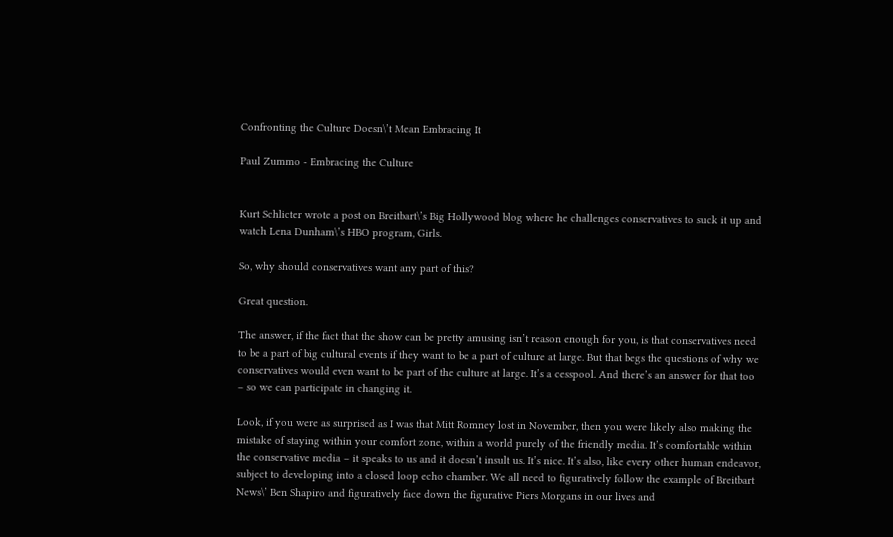Confronting the Culture Doesn\’t Mean Embracing It

Paul Zummo - Embracing the Culture


Kurt Schlicter wrote a post on Breitbart\’s Big Hollywood blog where he challenges conservatives to suck it up and watch Lena Dunham\’s HBO program, Girls.

So, why should conservatives want any part of this?

Great question.

The answer, if the fact that the show can be pretty amusing isn’t reason enough for you, is that conservatives need to be a part of big cultural events if they want to be a part of culture at large. But that begs the questions of why we conservatives would even want to be part of the culture at large. It’s a cesspool. And there’s an answer for that too – so we can participate in changing it.

Look, if you were as surprised as I was that Mitt Romney lost in November, then you were likely also making the mistake of staying within your comfort zone, within a world purely of the friendly media. It’s comfortable within the conservative media – it speaks to us and it doesn’t insult us. It’s nice. It’s also, like every other human endeavor, subject to developing into a closed loop echo chamber. We all need to figuratively follow the example of Breitbart News\’ Ben Shapiro and figuratively face down the figurative Piers Morgans in our lives and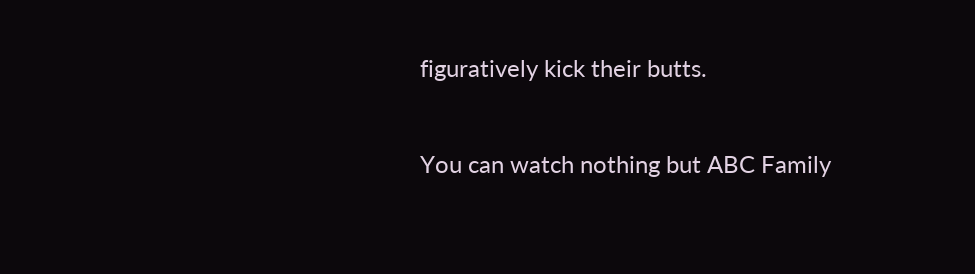figuratively kick their butts.

You can watch nothing but ABC Family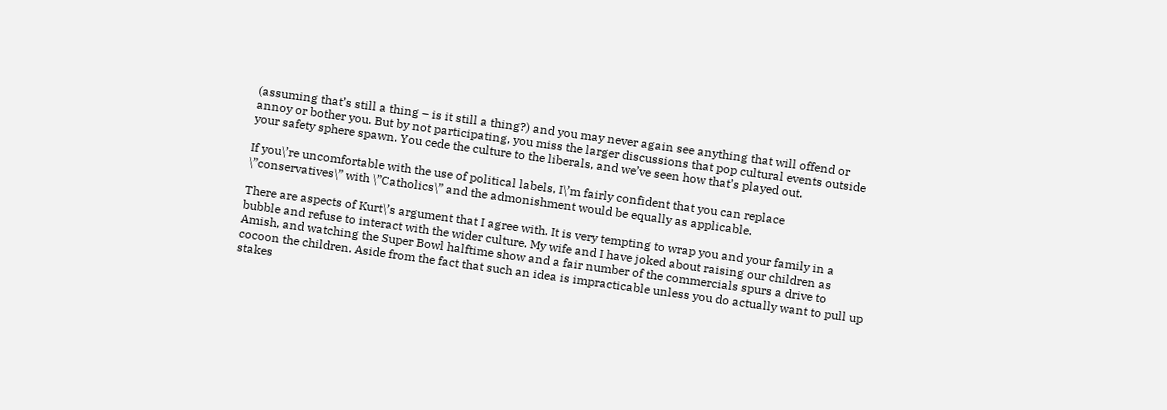(assuming that’s still a thing – is it still a thing?) and you may never again see anything that will offend or annoy or bother you. But by not participating, you miss the larger discussions that pop cultural events outside your safety sphere spawn. You cede the culture to the liberals, and we’ve seen how that’s played out.

If you\’re uncomfortable with the use of political labels, I\’m fairly confident that you can replace \”conservatives\” with \”Catholics\” and the admonishment would be equally as applicable.

There are aspects of Kurt\’s argument that I agree with. It is very tempting to wrap you and your family in a bubble and refuse to interact with the wider culture. My wife and I have joked about raising our children as Amish, and watching the Super Bowl halftime show and a fair number of the commercials spurs a drive to cocoon the children. Aside from the fact that such an idea is impracticable unless you do actually want to pull up stakes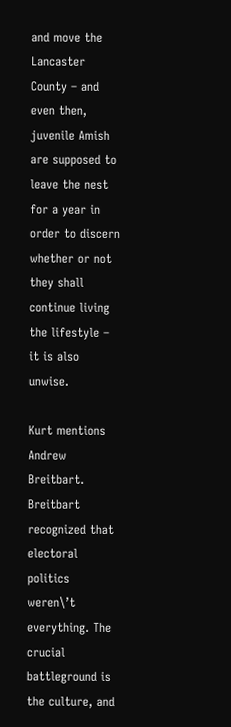and move the Lancaster County – and even then, juvenile Amish are supposed to leave the nest for a year in order to discern whether or not they shall continue living the lifestyle – it is also unwise.

Kurt mentions Andrew Breitbart. Breitbart recognized that electoral politics weren\’t everything. The crucial battleground is the culture, and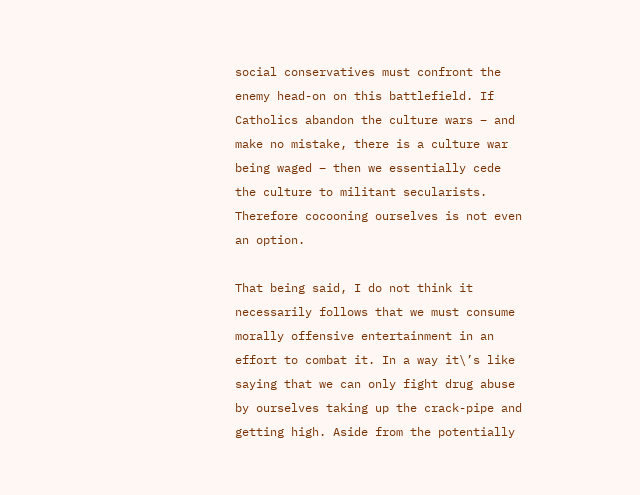social conservatives must confront the enemy head-on on this battlefield. If Catholics abandon the culture wars – and make no mistake, there is a culture war being waged – then we essentially cede the culture to militant secularists. Therefore cocooning ourselves is not even an option.

That being said, I do not think it necessarily follows that we must consume morally offensive entertainment in an effort to combat it. In a way it\’s like saying that we can only fight drug abuse by ourselves taking up the crack-pipe and getting high. Aside from the potentially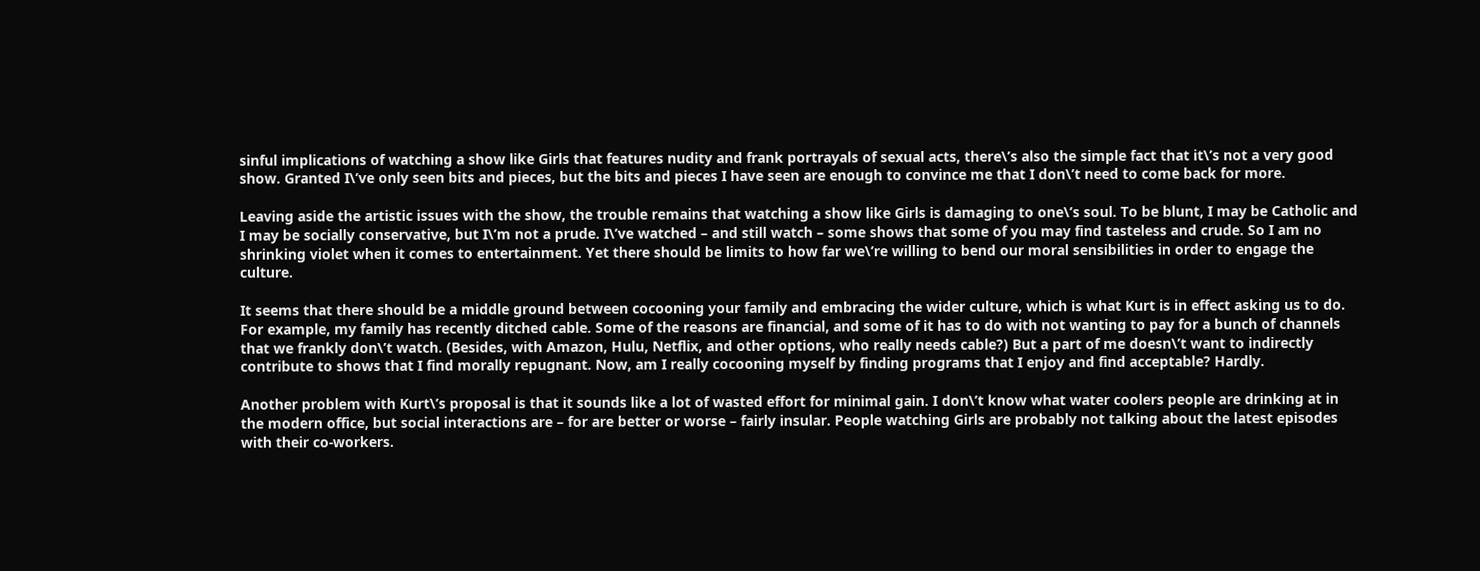sinful implications of watching a show like Girls that features nudity and frank portrayals of sexual acts, there\’s also the simple fact that it\’s not a very good show. Granted I\’ve only seen bits and pieces, but the bits and pieces I have seen are enough to convince me that I don\’t need to come back for more.

Leaving aside the artistic issues with the show, the trouble remains that watching a show like Girls is damaging to one\’s soul. To be blunt, I may be Catholic and I may be socially conservative, but I\’m not a prude. I\’ve watched – and still watch – some shows that some of you may find tasteless and crude. So I am no shrinking violet when it comes to entertainment. Yet there should be limits to how far we\’re willing to bend our moral sensibilities in order to engage the culture.

It seems that there should be a middle ground between cocooning your family and embracing the wider culture, which is what Kurt is in effect asking us to do. For example, my family has recently ditched cable. Some of the reasons are financial, and some of it has to do with not wanting to pay for a bunch of channels that we frankly don\’t watch. (Besides, with Amazon, Hulu, Netflix, and other options, who really needs cable?) But a part of me doesn\’t want to indirectly contribute to shows that I find morally repugnant. Now, am I really cocooning myself by finding programs that I enjoy and find acceptable? Hardly.

Another problem with Kurt\’s proposal is that it sounds like a lot of wasted effort for minimal gain. I don\’t know what water coolers people are drinking at in the modern office, but social interactions are – for are better or worse – fairly insular. People watching Girls are probably not talking about the latest episodes with their co-workers.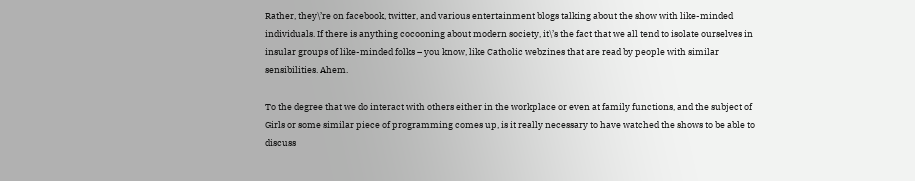Rather, they\’re on facebook, twitter, and various entertainment blogs talking about the show with like-minded individuals. If there is anything cocooning about modern society, it\’s the fact that we all tend to isolate ourselves in insular groups of like-minded folks – you know, like Catholic webzines that are read by people with similar sensibilities. Ahem.

To the degree that we do interact with others either in the workplace or even at family functions, and the subject of Girls or some similar piece of programming comes up, is it really necessary to have watched the shows to be able to discuss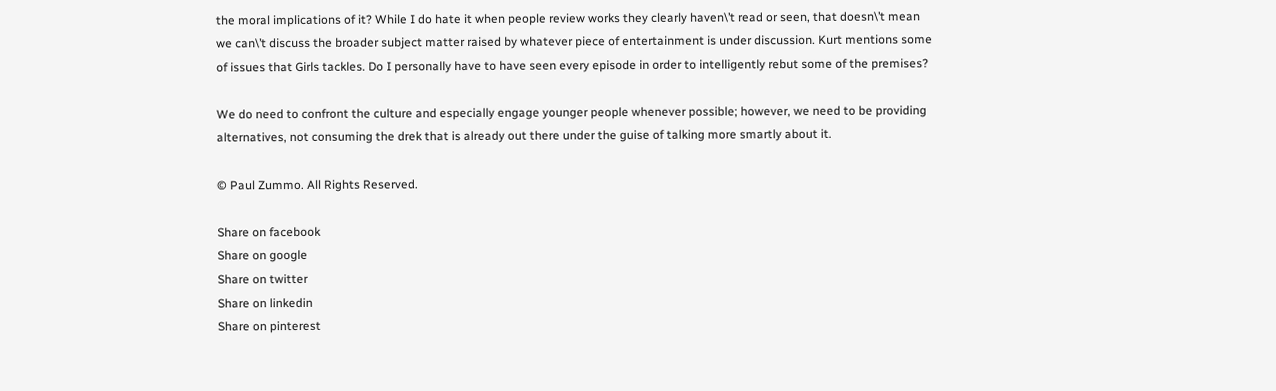the moral implications of it? While I do hate it when people review works they clearly haven\’t read or seen, that doesn\’t mean we can\’t discuss the broader subject matter raised by whatever piece of entertainment is under discussion. Kurt mentions some of issues that Girls tackles. Do I personally have to have seen every episode in order to intelligently rebut some of the premises?

We do need to confront the culture and especially engage younger people whenever possible; however, we need to be providing alternatives, not consuming the drek that is already out there under the guise of talking more smartly about it.

© Paul Zummo. All Rights Reserved.

Share on facebook
Share on google
Share on twitter
Share on linkedin
Share on pinterest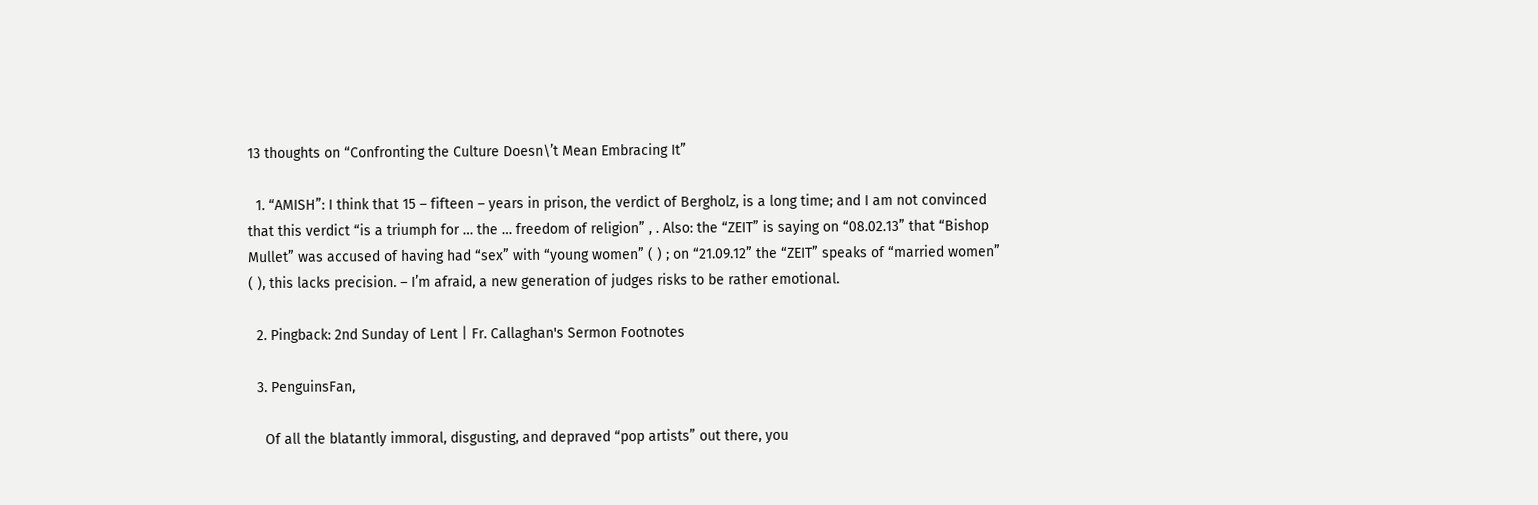13 thoughts on “Confronting the Culture Doesn\’t Mean Embracing It”

  1. “AMISH”: I think that 15 – fifteen – years in prison, the verdict of Bergholz, is a long time; and I am not convinced that this verdict “is a triumph for … the … freedom of religion” , . Also: the “ZEIT” is saying on “08.02.13” that “Bishop Mullet” was accused of having had “sex” with “young women” ( ) ; on “21.09.12” the “ZEIT” speaks of “married women” ( ), this lacks precision. – I’m afraid, a new generation of judges risks to be rather emotional.

  2. Pingback: 2nd Sunday of Lent | Fr. Callaghan's Sermon Footnotes

  3. PenguinsFan,

    Of all the blatantly immoral, disgusting, and depraved “pop artists” out there, you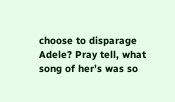choose to disparage Adele? Pray tell, what song of her’s was so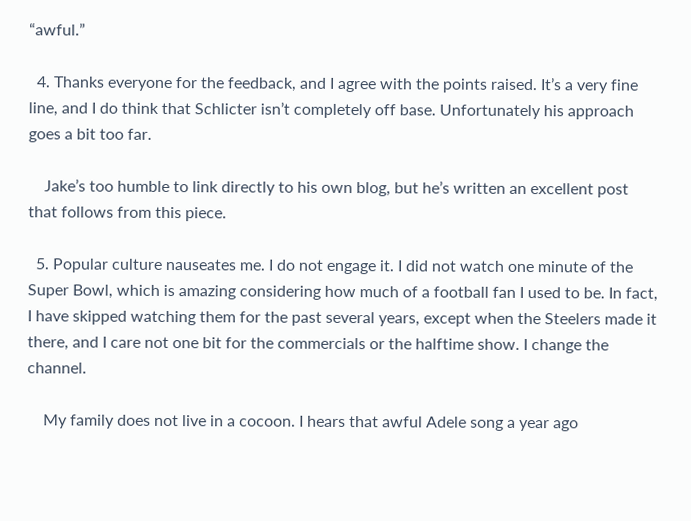“awful.”

  4. Thanks everyone for the feedback, and I agree with the points raised. It’s a very fine line, and I do think that Schlicter isn’t completely off base. Unfortunately his approach goes a bit too far.

    Jake’s too humble to link directly to his own blog, but he’s written an excellent post that follows from this piece.

  5. Popular culture nauseates me. I do not engage it. I did not watch one minute of the Super Bowl, which is amazing considering how much of a football fan I used to be. In fact, I have skipped watching them for the past several years, except when the Steelers made it there, and I care not one bit for the commercials or the halftime show. I change the channel.

    My family does not live in a cocoon. I hears that awful Adele song a year ago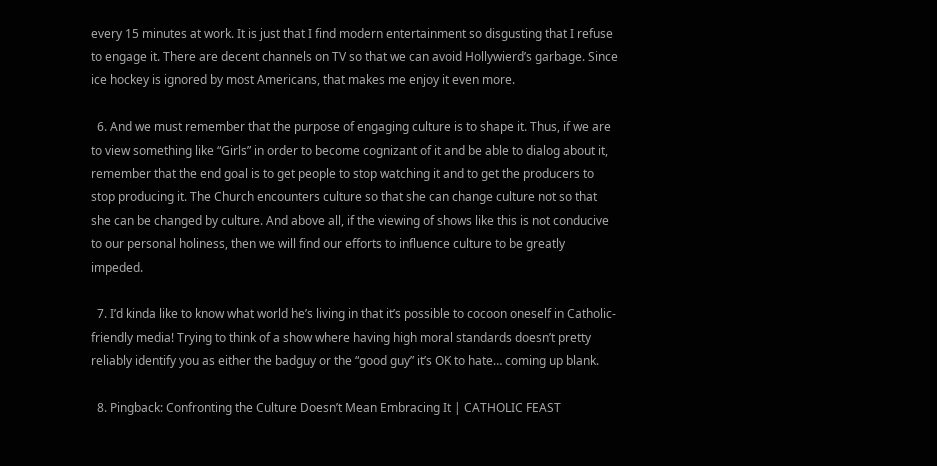every 15 minutes at work. It is just that I find modern entertainment so disgusting that I refuse to engage it. There are decent channels on TV so that we can avoid Hollywierd’s garbage. Since ice hockey is ignored by most Americans, that makes me enjoy it even more.

  6. And we must remember that the purpose of engaging culture is to shape it. Thus, if we are to view something like “Girls” in order to become cognizant of it and be able to dialog about it, remember that the end goal is to get people to stop watching it and to get the producers to stop producing it. The Church encounters culture so that she can change culture not so that she can be changed by culture. And above all, if the viewing of shows like this is not conducive to our personal holiness, then we will find our efforts to influence culture to be greatly impeded.

  7. I’d kinda like to know what world he’s living in that it’s possible to cocoon oneself in Catholic-friendly media! Trying to think of a show where having high moral standards doesn’t pretty reliably identify you as either the badguy or the “good guy” it’s OK to hate… coming up blank.

  8. Pingback: Confronting the Culture Doesn’t Mean Embracing It | CATHOLIC FEAST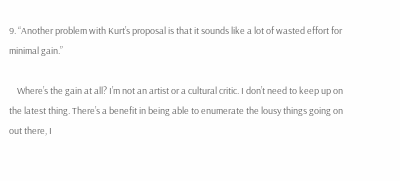9. “Another problem with Kurt’s proposal is that it sounds like a lot of wasted effort for minimal gain.”

    Where’s the gain at all? I’m not an artist or a cultural critic. I don’t need to keep up on the latest thing. There’s a benefit in being able to enumerate the lousy things going on out there, I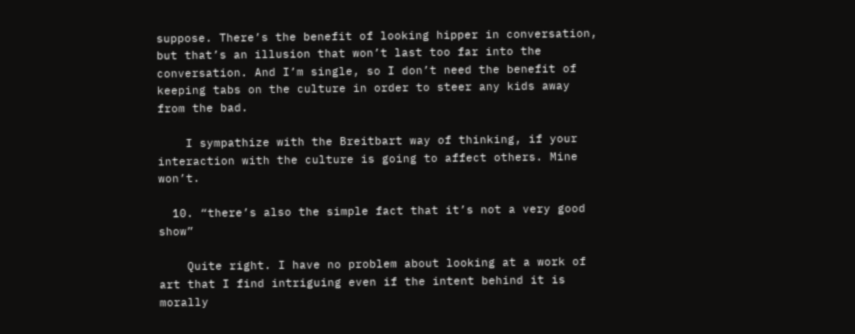suppose. There’s the benefit of looking hipper in conversation, but that’s an illusion that won’t last too far into the conversation. And I’m single, so I don’t need the benefit of keeping tabs on the culture in order to steer any kids away from the bad.

    I sympathize with the Breitbart way of thinking, if your interaction with the culture is going to affect others. Mine won’t.

  10. “there’s also the simple fact that it’s not a very good show”

    Quite right. I have no problem about looking at a work of art that I find intriguing even if the intent behind it is morally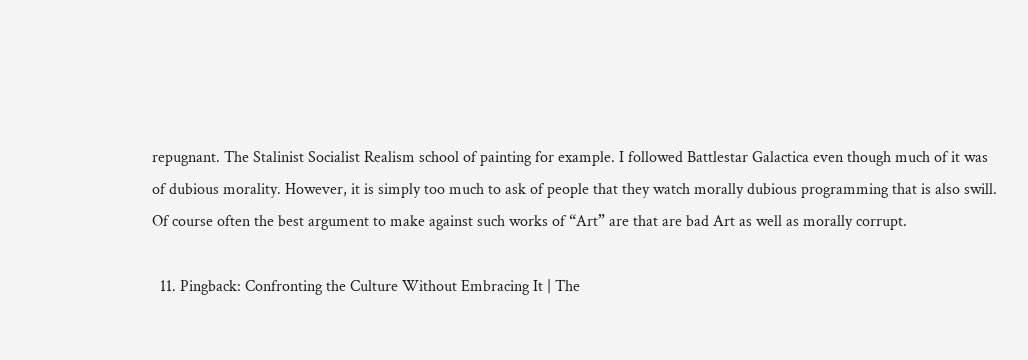repugnant. The Stalinist Socialist Realism school of painting for example. I followed Battlestar Galactica even though much of it was of dubious morality. However, it is simply too much to ask of people that they watch morally dubious programming that is also swill. Of course often the best argument to make against such works of “Art” are that are bad Art as well as morally corrupt.

  11. Pingback: Confronting the Culture Without Embracing It | The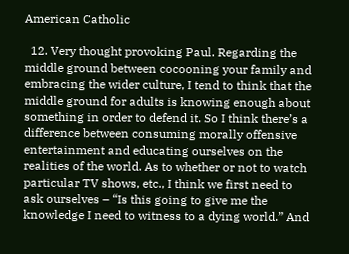American Catholic

  12. Very thought provoking Paul. Regarding the middle ground between cocooning your family and embracing the wider culture, I tend to think that the middle ground for adults is knowing enough about something in order to defend it. So I think there’s a difference between consuming morally offensive entertainment and educating ourselves on the realities of the world. As to whether or not to watch particular TV shows, etc., I think we first need to ask ourselves – “Is this going to give me the knowledge I need to witness to a dying world.” And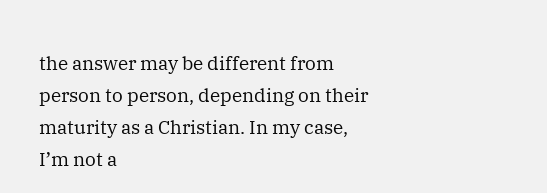the answer may be different from person to person, depending on their maturity as a Christian. In my case, I’m not a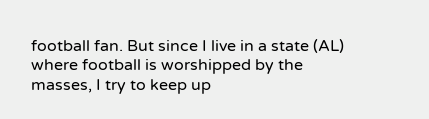football fan. But since I live in a state (AL) where football is worshipped by the masses, I try to keep up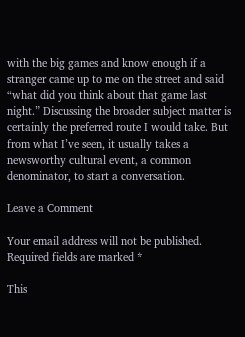with the big games and know enough if a stranger came up to me on the street and said “what did you think about that game last night.” Discussing the broader subject matter is certainly the preferred route I would take. But from what I’ve seen, it usually takes a newsworthy cultural event, a common denominator, to start a conversation.

Leave a Comment

Your email address will not be published. Required fields are marked *

This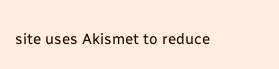site uses Akismet to reduce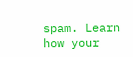spam. Learn how your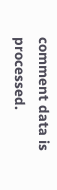comment data is processed.